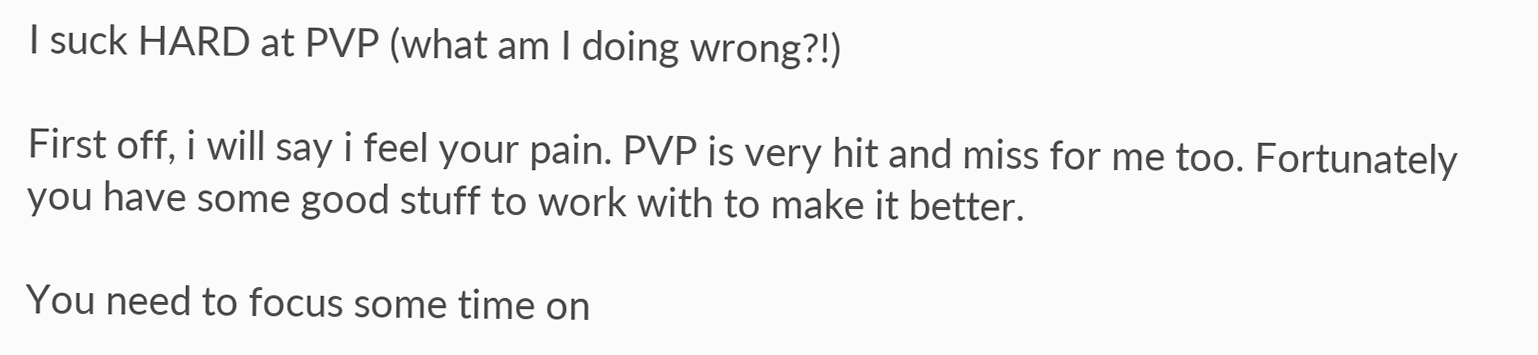I suck HARD at PVP (what am I doing wrong?!)

First off, i will say i feel your pain. PVP is very hit and miss for me too. Fortunately you have some good stuff to work with to make it better.

You need to focus some time on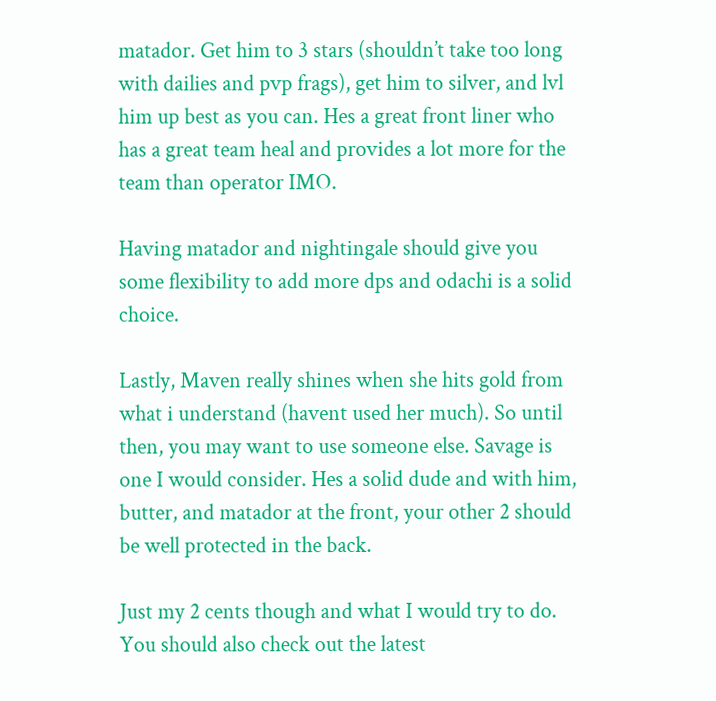matador. Get him to 3 stars (shouldn’t take too long with dailies and pvp frags), get him to silver, and lvl him up best as you can. Hes a great front liner who has a great team heal and provides a lot more for the team than operator IMO.

Having matador and nightingale should give you some flexibility to add more dps and odachi is a solid choice.

Lastly, Maven really shines when she hits gold from what i understand (havent used her much). So until then, you may want to use someone else. Savage is one I would consider. Hes a solid dude and with him, butter, and matador at the front, your other 2 should be well protected in the back.

Just my 2 cents though and what I would try to do. You should also check out the latest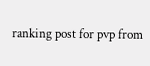ranking post for pvp from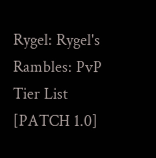Rygel: Rygel's Rambles: PvP Tier List [PATCH 1.0]